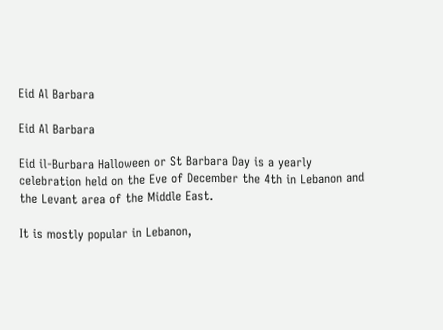Eid Al Barbara

Eid Al Barbara

Eid il-Burbara Halloween or St Barbara Day is a yearly celebration held on the Eve of December the 4th in Lebanon and the Levant area of the Middle East.

It is mostly popular in Lebanon,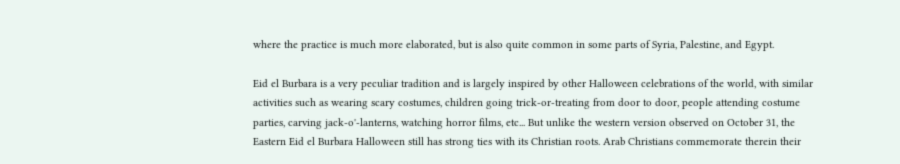where the practice is much more elaborated, but is also quite common in some parts of Syria, Palestine, and Egypt.

Eid el Burbara is a very peculiar tradition and is largely inspired by other Halloween celebrations of the world, with similar activities such as wearing scary costumes, children going trick-or-treating from door to door, people attending costume parties, carving jack-o'-lanterns, watching horror films, etc... But unlike the western version observed on October 31, the Eastern Eid el Burbara Halloween still has strong ties with its Christian roots. Arab Christians commemorate therein their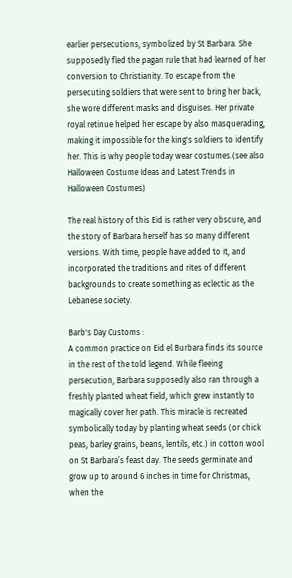earlier persecutions, symbolized by St Barbara. She supposedly fled the pagan rule that had learned of her conversion to Christianity. To escape from the persecuting soldiers that were sent to bring her back, she wore different masks and disguises. Her private royal retinue helped her escape by also masquerading, making it impossible for the king's soldiers to identify her. This is why people today wear costumes.(see also Halloween Costume Ideas and Latest Trends in Halloween Costumes)

The real history of this Eid is rather very obscure, and the story of Barbara herself has so many different versions. With time, people have added to it, and incorporated the traditions and rites of different backgrounds to create something as eclectic as the Lebanese society.

Barb's Day Customs :
A common practice on Eid el Burbara finds its source in the rest of the told legend. While fleeing persecution, Barbara supposedly also ran through a freshly planted wheat field, which grew instantly to magically cover her path. This miracle is recreated symbolically today by planting wheat seeds (or chick peas, barley grains, beans, lentils, etc.) in cotton wool on St Barbara’s feast day. The seeds germinate and grow up to around 6 inches in time for Christmas, when the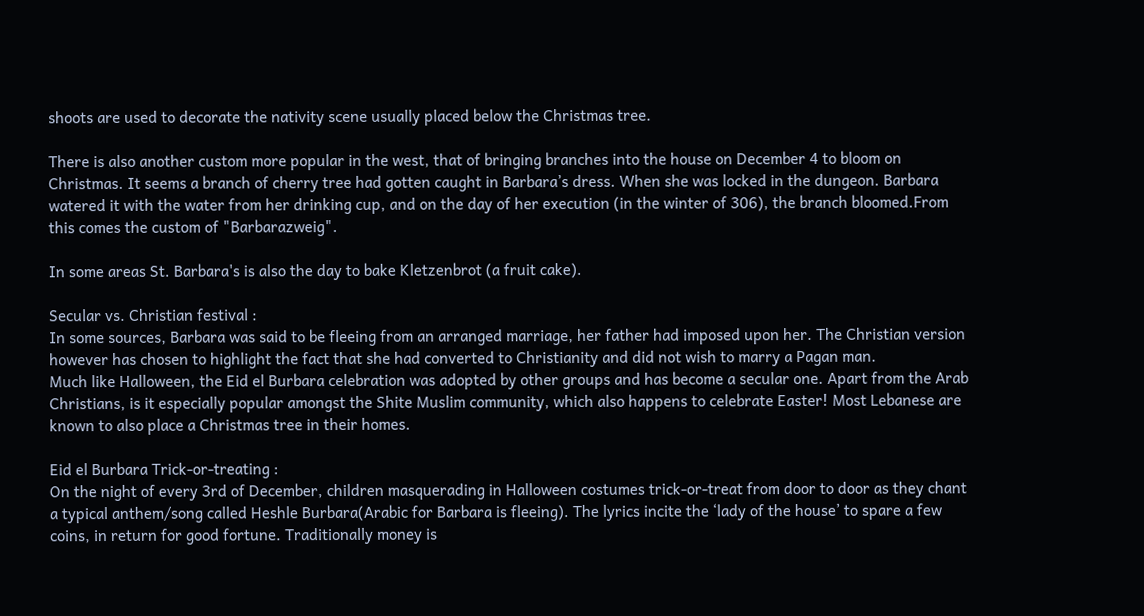shoots are used to decorate the nativity scene usually placed below the Christmas tree.

There is also another custom more popular in the west, that of bringing branches into the house on December 4 to bloom on Christmas. It seems a branch of cherry tree had gotten caught in Barbara’s dress. When she was locked in the dungeon. Barbara watered it with the water from her drinking cup, and on the day of her execution (in the winter of 306), the branch bloomed.From this comes the custom of "Barbarazweig".

In some areas St. Barbara's is also the day to bake Kletzenbrot (a fruit cake).

Secular vs. Christian festival :
In some sources, Barbara was said to be fleeing from an arranged marriage, her father had imposed upon her. The Christian version however has chosen to highlight the fact that she had converted to Christianity and did not wish to marry a Pagan man.
Much like Halloween, the Eid el Burbara celebration was adopted by other groups and has become a secular one. Apart from the Arab Christians, is it especially popular amongst the Shite Muslim community, which also happens to celebrate Easter! Most Lebanese are known to also place a Christmas tree in their homes.

Eid el Burbara Trick-or-treating :
On the night of every 3rd of December, children masquerading in Halloween costumes trick-or-treat from door to door as they chant a typical anthem/song called Heshle Burbara(Arabic for Barbara is fleeing). The lyrics incite the ‘lady of the house’ to spare a few coins, in return for good fortune. Traditionally money is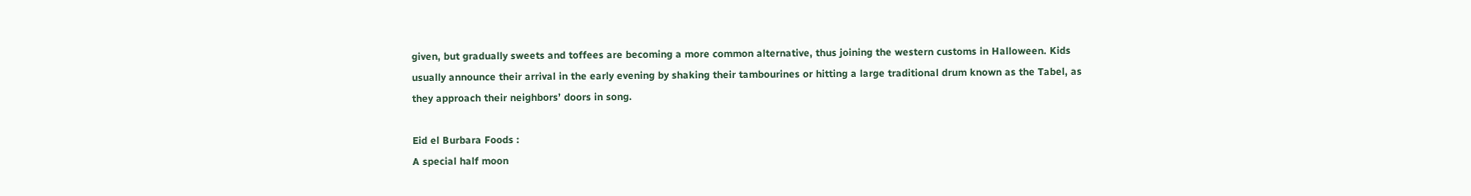given, but gradually sweets and toffees are becoming a more common alternative, thus joining the western customs in Halloween. Kids usually announce their arrival in the early evening by shaking their tambourines or hitting a large traditional drum known as the Tabel, as they approach their neighbors’ doors in song.

Eid el Burbara Foods :
A special half moon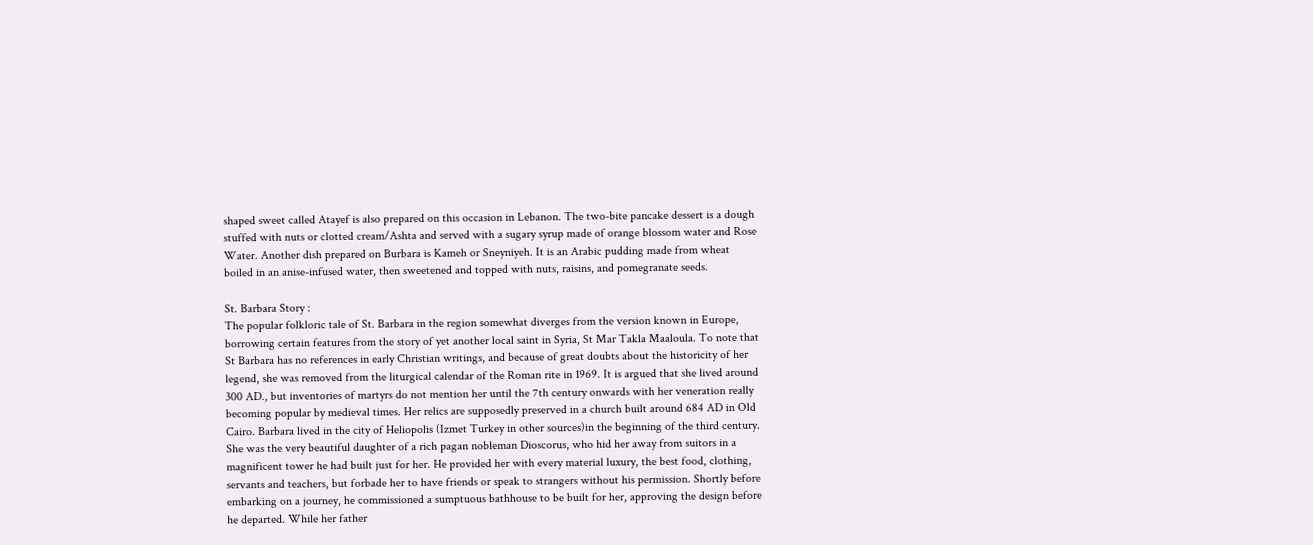shaped sweet called Atayef is also prepared on this occasion in Lebanon. The two-bite pancake dessert is a dough stuffed with nuts or clotted cream/Ashta and served with a sugary syrup made of orange blossom water and Rose Water. Another dish prepared on Burbara is Kameh or Sneyniyeh. It is an Arabic pudding made from wheat boiled in an anise-infused water, then sweetened and topped with nuts, raisins, and pomegranate seeds.

St. Barbara Story :
The popular folkloric tale of St. Barbara in the region somewhat diverges from the version known in Europe, borrowing certain features from the story of yet another local saint in Syria, St Mar Takla Maaloula. To note that St Barbara has no references in early Christian writings, and because of great doubts about the historicity of her legend, she was removed from the liturgical calendar of the Roman rite in 1969. It is argued that she lived around 300 AD., but inventories of martyrs do not mention her until the 7th century onwards with her veneration really becoming popular by medieval times. Her relics are supposedly preserved in a church built around 684 AD in Old Cairo. Barbara lived in the city of Heliopolis (Izmet Turkey in other sources)in the beginning of the third century. She was the very beautiful daughter of a rich pagan nobleman Dioscorus, who hid her away from suitors in a magnificent tower he had built just for her. He provided her with every material luxury, the best food, clothing, servants and teachers, but forbade her to have friends or speak to strangers without his permission. Shortly before embarking on a journey, he commissioned a sumptuous bathhouse to be built for her, approving the design before he departed. While her father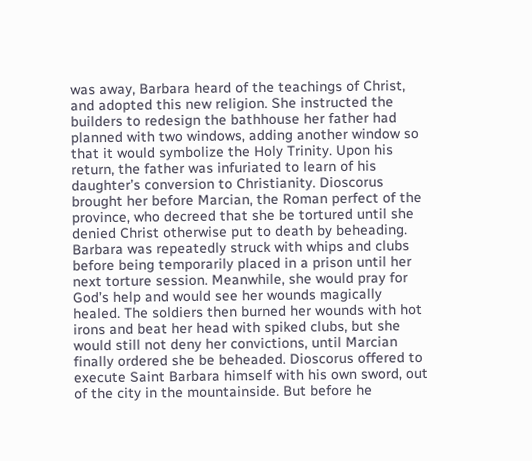was away, Barbara heard of the teachings of Christ, and adopted this new religion. She instructed the builders to redesign the bathhouse her father had planned with two windows, adding another window so that it would symbolize the Holy Trinity. Upon his return, the father was infuriated to learn of his daughter’s conversion to Christianity. Dioscorus brought her before Marcian, the Roman perfect of the province, who decreed that she be tortured until she denied Christ otherwise put to death by beheading. Barbara was repeatedly struck with whips and clubs before being temporarily placed in a prison until her next torture session. Meanwhile, she would pray for God’s help and would see her wounds magically healed. The soldiers then burned her wounds with hot irons and beat her head with spiked clubs, but she would still not deny her convictions, until Marcian finally ordered she be beheaded. Dioscorus offered to execute Saint Barbara himself with his own sword, out of the city in the mountainside. But before he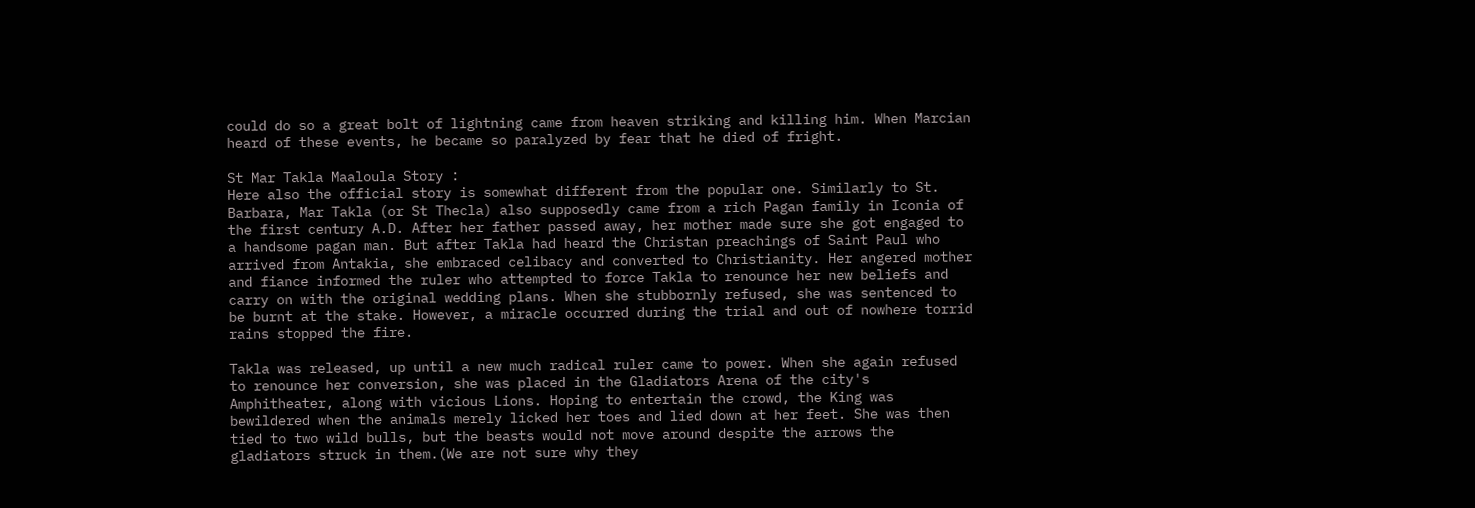could do so a great bolt of lightning came from heaven striking and killing him. When Marcian heard of these events, he became so paralyzed by fear that he died of fright.

St Mar Takla Maaloula Story :
Here also the official story is somewhat different from the popular one. Similarly to St. Barbara, Mar Takla (or St Thecla) also supposedly came from a rich Pagan family in Iconia of the first century A.D. After her father passed away, her mother made sure she got engaged to a handsome pagan man. But after Takla had heard the Christan preachings of Saint Paul who arrived from Antakia, she embraced celibacy and converted to Christianity. Her angered mother and fiance informed the ruler who attempted to force Takla to renounce her new beliefs and carry on with the original wedding plans. When she stubbornly refused, she was sentenced to be burnt at the stake. However, a miracle occurred during the trial and out of nowhere torrid rains stopped the fire.

Takla was released, up until a new much radical ruler came to power. When she again refused to renounce her conversion, she was placed in the Gladiators Arena of the city's Amphitheater, along with vicious Lions. Hoping to entertain the crowd, the King was bewildered when the animals merely licked her toes and lied down at her feet. She was then tied to two wild bulls, but the beasts would not move around despite the arrows the gladiators struck in them.(We are not sure why they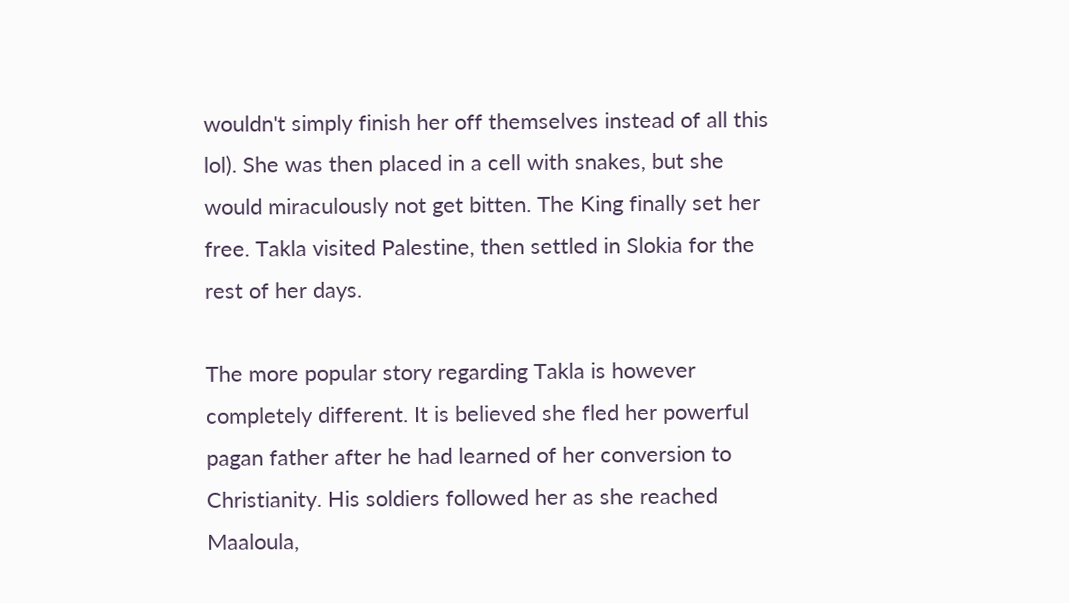wouldn't simply finish her off themselves instead of all this lol). She was then placed in a cell with snakes, but she would miraculously not get bitten. The King finally set her free. Takla visited Palestine, then settled in Slokia for the rest of her days.

The more popular story regarding Takla is however completely different. It is believed she fled her powerful pagan father after he had learned of her conversion to Christianity. His soldiers followed her as she reached Maaloula,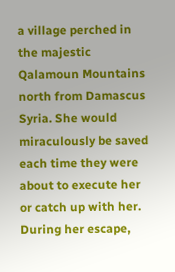a village perched in the majestic Qalamoun Mountains north from Damascus Syria. She would miraculously be saved each time they were about to execute her or catch up with her. During her escape,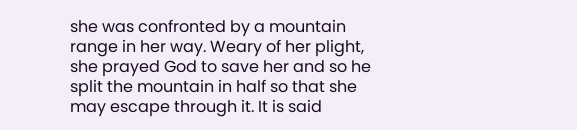she was confronted by a mountain range in her way. Weary of her plight, she prayed God to save her and so he split the mountain in half so that she may escape through it. It is said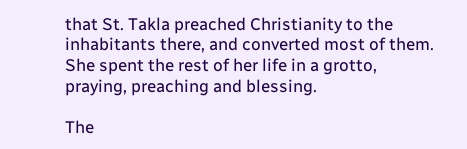that St. Takla preached Christianity to the inhabitants there, and converted most of them. She spent the rest of her life in a grotto, praying, preaching and blessing.

The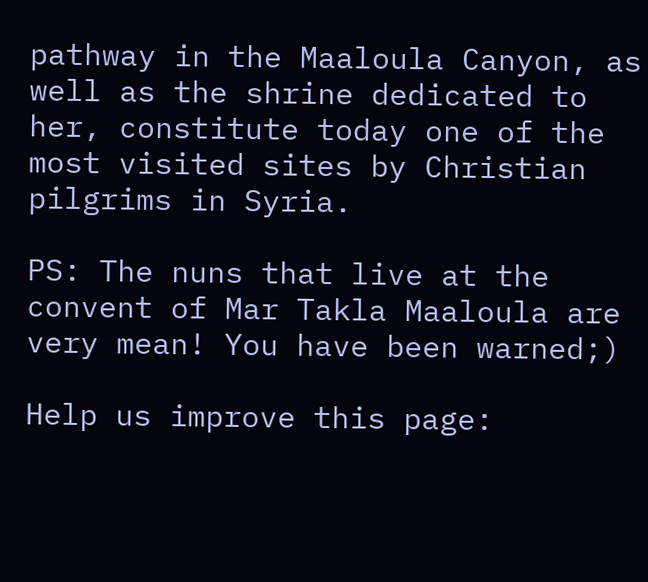pathway in the Maaloula Canyon, as well as the shrine dedicated to her, constitute today one of the most visited sites by Christian pilgrims in Syria.

PS: The nuns that live at the convent of Mar Takla Maaloula are very mean! You have been warned;)

Help us improve this page: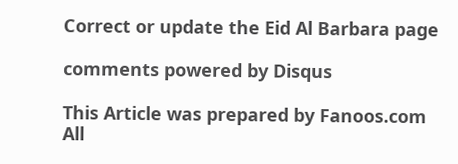Correct or update the Eid Al Barbara page

comments powered by Disqus

This Article was prepared by Fanoos.com
All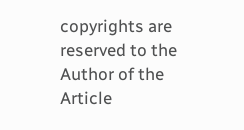copyrights are reserved to the Author of the Article